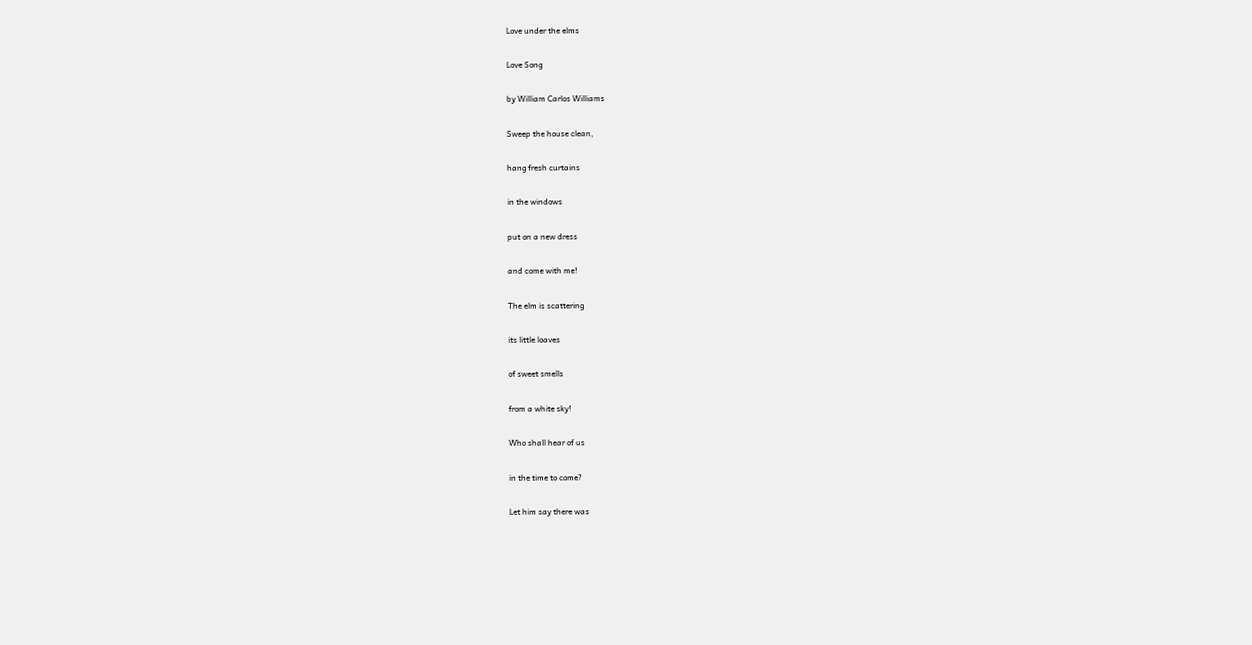Love under the elms

Love Song

by William Carlos Williams

Sweep the house clean,

hang fresh curtains

in the windows

put on a new dress

and come with me!

The elm is scattering

its little loaves

of sweet smells

from a white sky!

Who shall hear of us

in the time to come?

Let him say there was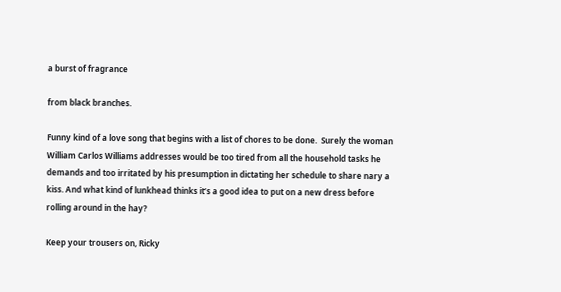a burst of fragrance

from black branches.

Funny kind of a love song that begins with a list of chores to be done.  Surely the woman William Carlos Williams addresses would be too tired from all the household tasks he demands and too irritated by his presumption in dictating her schedule to share nary a kiss. And what kind of lunkhead thinks it’s a good idea to put on a new dress before rolling around in the hay?

Keep your trousers on, Ricky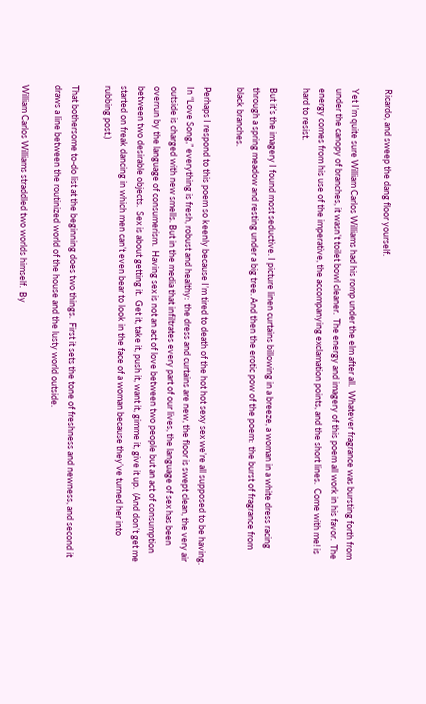Ricardo, and sweep the dang floor yourself.

Yet I’m quite sure William Carlos Williams had his romp under the elm after all.  Whatever fragrance was bursting forth from under the canopy of branches, it wasn’t toilet bowl cleaner.  The energy and imagery of this poem all work in his favor.  The energy comes from his use of the imperative, the accompanying exclamation points, and the short lines.  Come with me! is hard to resist.

But it’s the imagery I found most seductive. I picture linen curtains billowing in a breeze, a woman in a white dress racing through a spring meadow and resting under a big tree. And then the erotic pow of the poem:  the burst of fragrance from black branches.

Perhaps I respond to this poem so keenly because I’m tired to death of the hot hot sexy sex we’re all supposed to be having. In “Love Song,” everything is fresh, robust and healthy:  the dress and curtains are new, the floor is swept clean, the very air outside is charged with new smells. But in the media that infiltrates every part of our lives, the language of sex has been overrun by the language of consumerism.  Having sex is not an act of love between two people but an act of consumption between two desirable objects.  Sex is about getting it.  Get it, take it, push it, want it, gimme it, give it up.  (And don’t get me started on freak dancing in which men can’t even bear to look in the face of a woman because they’ve turned her into rubbing post.)

That bothersome to-do list at the beginning does two things.  First it sets the tone of freshness and newness, and second it draws a line between the routinized world of the house and the lusty world outside.

William Carlos Williams straddled two worlds himself.  By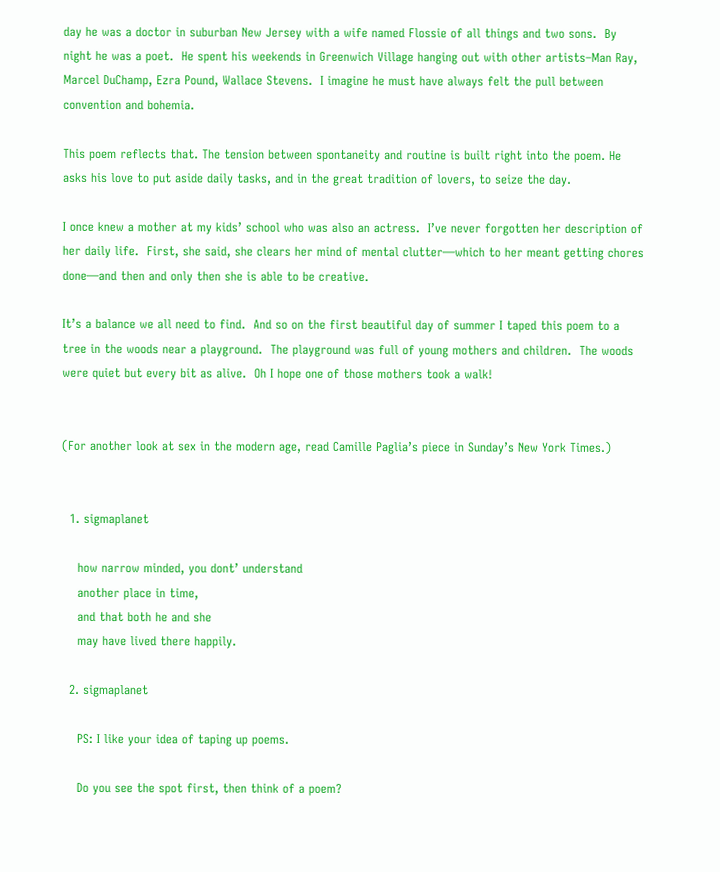day he was a doctor in suburban New Jersey with a wife named Flossie of all things and two sons.  By night he was a poet.  He spent his weekends in Greenwich Village hanging out with other artists–Man Ray, Marcel DuChamp, Ezra Pound, Wallace Stevens.  I imagine he must have always felt the pull between convention and bohemia.

This poem reflects that. The tension between spontaneity and routine is built right into the poem. He asks his love to put aside daily tasks, and in the great tradition of lovers, to seize the day.

I once knew a mother at my kids’ school who was also an actress.  I’ve never forgotten her description of her daily life.  First, she said, she clears her mind of mental clutter—which to her meant getting chores done—and then and only then she is able to be creative.

It’s a balance we all need to find.  And so on the first beautiful day of summer I taped this poem to a tree in the woods near a playground.  The playground was full of young mothers and children.  The woods were quiet but every bit as alive.  Oh I hope one of those mothers took a walk!


(For another look at sex in the modern age, read Camille Paglia’s piece in Sunday’s New York Times.)


  1. sigmaplanet

    how narrow minded, you dont’ understand
    another place in time,
    and that both he and she
    may have lived there happily.

  2. sigmaplanet

    PS: I like your idea of taping up poems.

    Do you see the spot first, then think of a poem?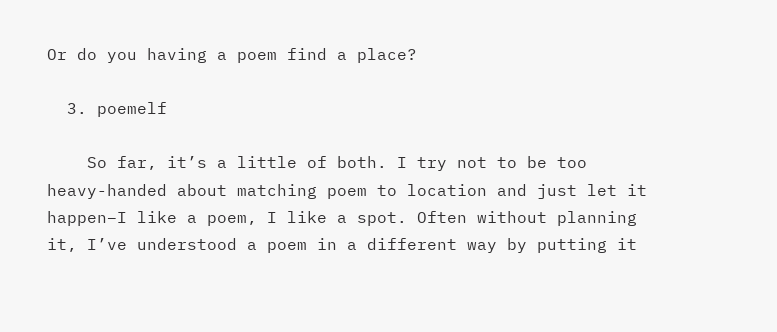Or do you having a poem find a place?

  3. poemelf

    So far, it’s a little of both. I try not to be too heavy-handed about matching poem to location and just let it happen–I like a poem, I like a spot. Often without planning it, I’ve understood a poem in a different way by putting it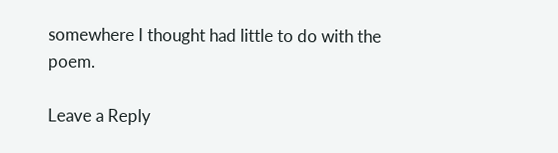somewhere I thought had little to do with the poem.

Leave a Reply